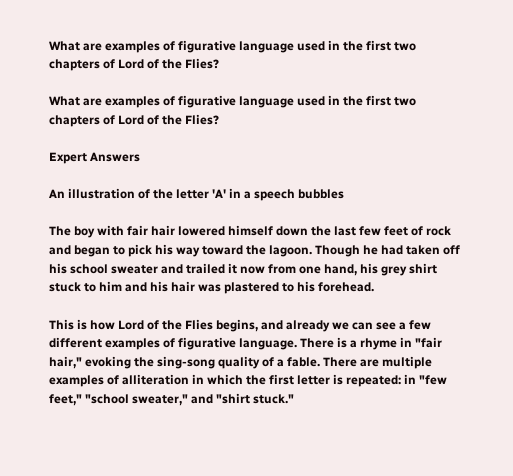What are examples of figurative language used in the first two chapters of Lord of the Flies?

What are examples of figurative language used in the first two chapters of Lord of the Flies?

Expert Answers

An illustration of the letter 'A' in a speech bubbles

The boy with fair hair lowered himself down the last few feet of rock and began to pick his way toward the lagoon. Though he had taken off his school sweater and trailed it now from one hand, his grey shirt stuck to him and his hair was plastered to his forehead.

This is how Lord of the Flies begins, and already we can see a few different examples of figurative language. There is a rhyme in "fair hair," evoking the sing-song quality of a fable. There are multiple examples of alliteration in which the first letter is repeated: in "few feet," "school sweater," and "shirt stuck."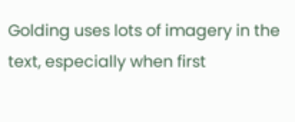Golding uses lots of imagery in the text, especially when first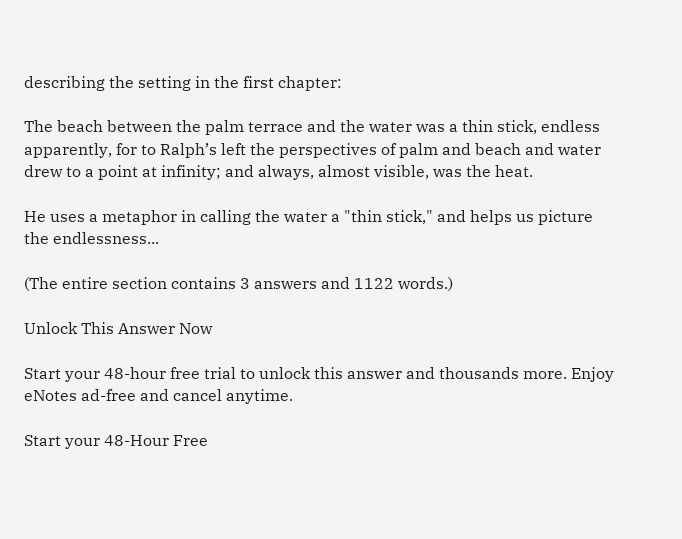describing the setting in the first chapter:

The beach between the palm terrace and the water was a thin stick, endless apparently, for to Ralph’s left the perspectives of palm and beach and water drew to a point at infinity; and always, almost visible, was the heat.

He uses a metaphor in calling the water a "thin stick," and helps us picture the endlessness...

(The entire section contains 3 answers and 1122 words.)

Unlock This Answer Now

Start your 48-hour free trial to unlock this answer and thousands more. Enjoy eNotes ad-free and cancel anytime.

Start your 48-Hour Free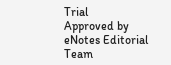Trial
Approved by eNotes Editorial Team